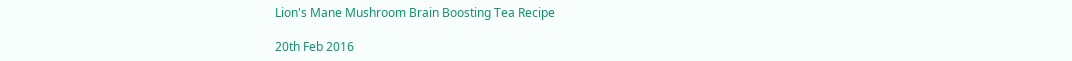Lion's Mane Mushroom Brain Boosting Tea Recipe

20th Feb 2016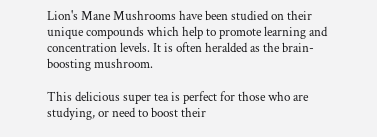Lion's Mane Mushrooms have been studied on their unique compounds which help to promote learning and concentration levels. It is often heralded as the brain-boosting mushroom.

This delicious super tea is perfect for those who are studying, or need to boost their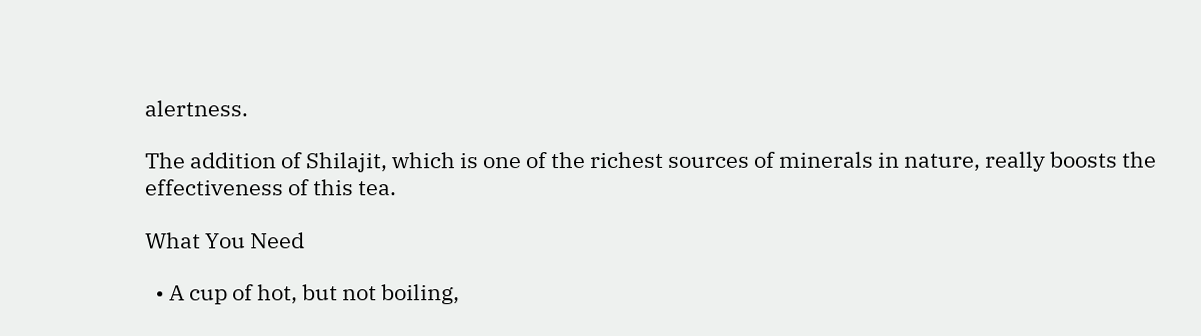alertness.

The addition of Shilajit, which is one of the richest sources of minerals in nature, really boosts the effectiveness of this tea.

What You Need

  • A cup of hot, but not boiling,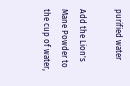purified water

Add the Lion's Mane Powder to the cup of water,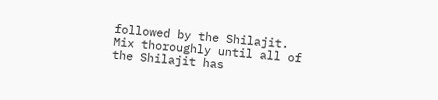followed by the Shilajit. Mix thoroughly until all of the Shilajit has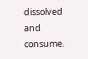dissolved and consume.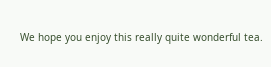We hope you enjoy this really quite wonderful tea.